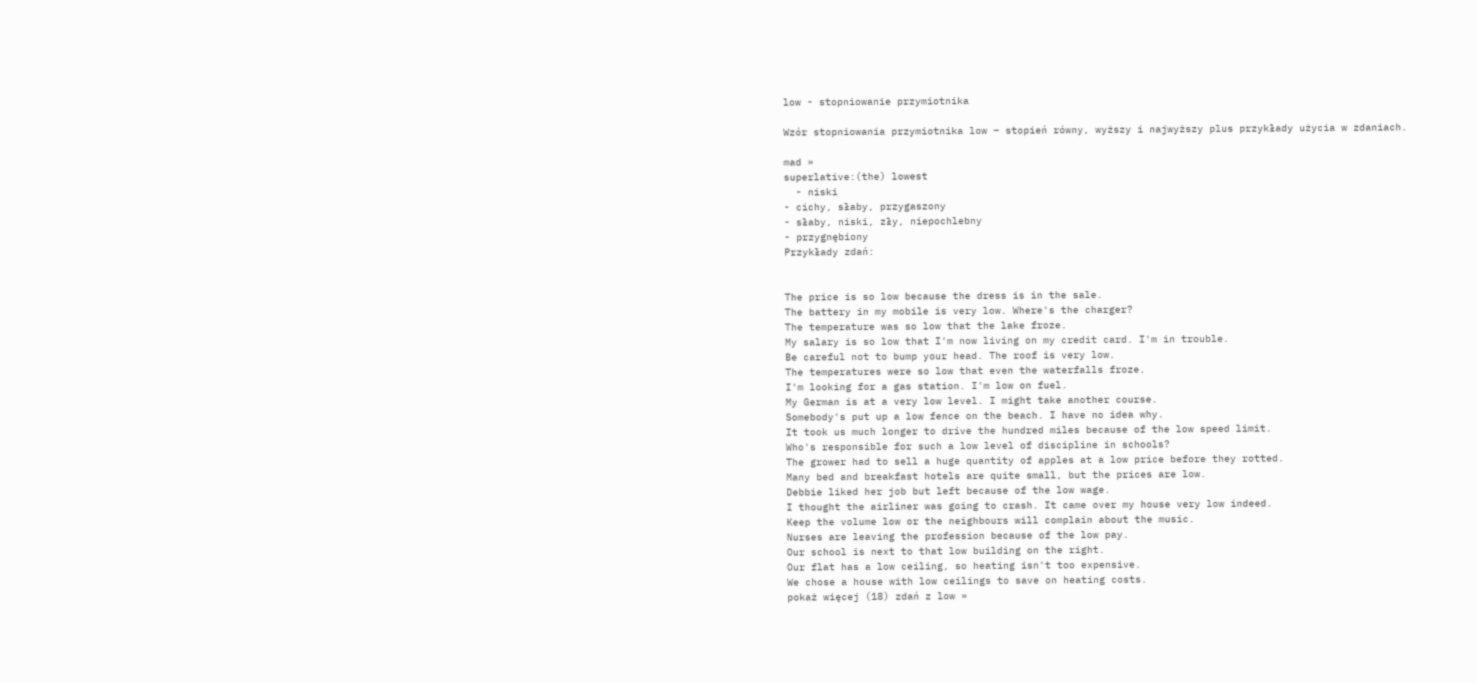low - stopniowanie przymiotnika

Wzór stopniowania przymiotnika low – stopień równy, wyższy i najwyższy plus przykłady użycia w zdaniach.

mad »
superlative:(the) lowest
  - niski
- cichy, słaby, przygaszony
- słaby, niski, zły, niepochlebny
- przygnębiony
Przykłady zdań:


The price is so low because the dress is in the sale.
The battery in my mobile is very low. Where's the charger?
The temperature was so low that the lake froze.
My salary is so low that I'm now living on my credit card. I'm in trouble.
Be careful not to bump your head. The roof is very low.
The temperatures were so low that even the waterfalls froze.
I'm looking for a gas station. I'm low on fuel.
My German is at a very low level. I might take another course.
Somebody's put up a low fence on the beach. I have no idea why.
It took us much longer to drive the hundred miles because of the low speed limit.
Who's responsible for such a low level of discipline in schools?
The grower had to sell a huge quantity of apples at a low price before they rotted.
Many bed and breakfast hotels are quite small, but the prices are low.
Debbie liked her job but left because of the low wage.
I thought the airliner was going to crash. It came over my house very low indeed.
Keep the volume low or the neighbours will complain about the music.
Nurses are leaving the profession because of the low pay.
Our school is next to that low building on the right.
Our flat has a low ceiling, so heating isn't too expensive.
We chose a house with low ceilings to save on heating costs.
pokaż więcej (18) zdań z low »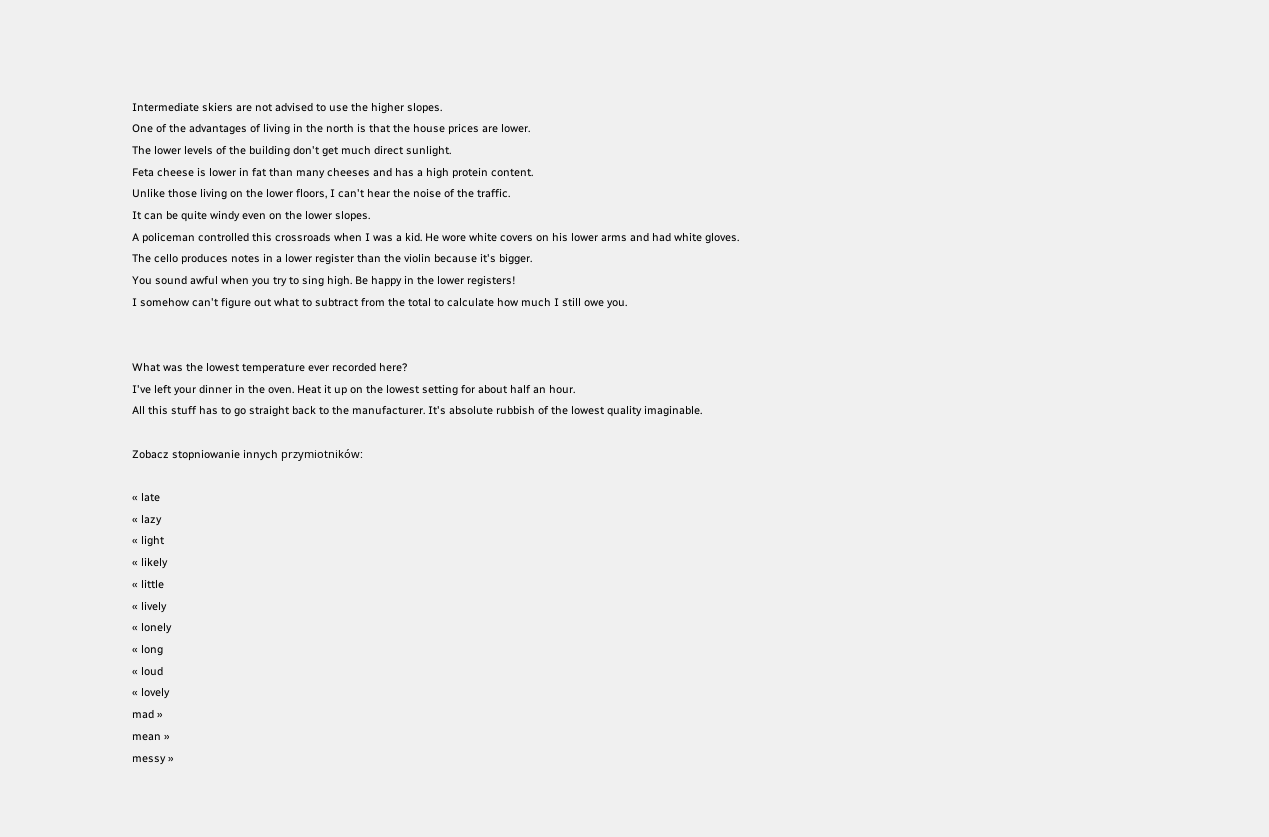Intermediate skiers are not advised to use the higher slopes.
One of the advantages of living in the north is that the house prices are lower.
The lower levels of the building don't get much direct sunlight.
Feta cheese is lower in fat than many cheeses and has a high protein content.
Unlike those living on the lower floors, I can't hear the noise of the traffic.
It can be quite windy even on the lower slopes.
A policeman controlled this crossroads when I was a kid. He wore white covers on his lower arms and had white gloves.
The cello produces notes in a lower register than the violin because it's bigger.
You sound awful when you try to sing high. Be happy in the lower registers!
I somehow can't figure out what to subtract from the total to calculate how much I still owe you.


What was the lowest temperature ever recorded here?
I've left your dinner in the oven. Heat it up on the lowest setting for about half an hour.
All this stuff has to go straight back to the manufacturer. It's absolute rubbish of the lowest quality imaginable.

Zobacz stopniowanie innych przymiotników:

« late
« lazy
« light
« likely
« little
« lively
« lonely
« long
« loud
« lovely
mad »
mean »
messy »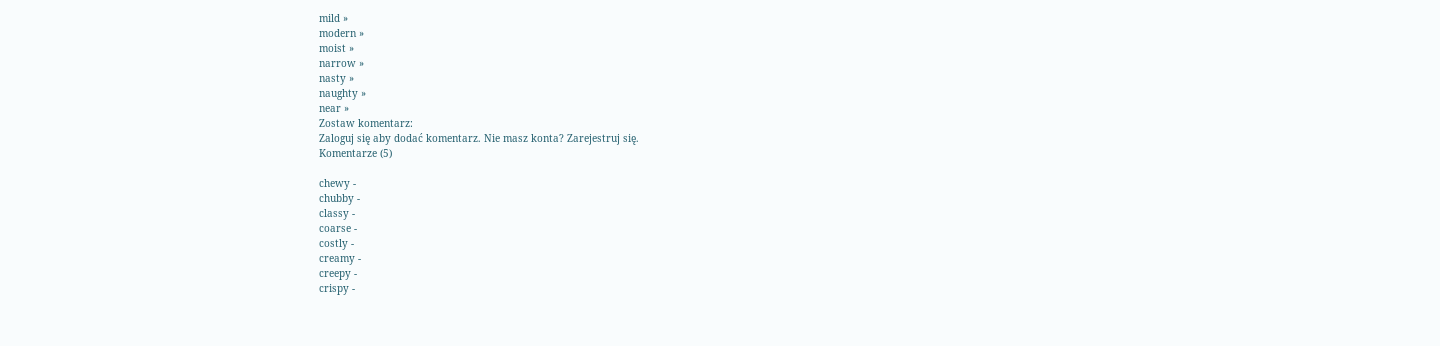mild »
modern »
moist »
narrow »
nasty »
naughty »
near »
Zostaw komentarz:
Zaloguj się aby dodać komentarz. Nie masz konta? Zarejestruj się.
Komentarze (5)

chewy -
chubby -
classy -
coarse -
costly -
creamy -
creepy -
crispy -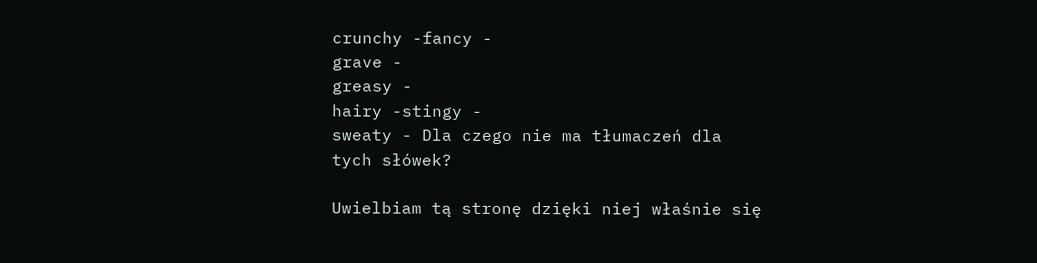crunchy -fancy -
grave -
greasy -
hairy -stingy -
sweaty - Dla czego nie ma tłumaczeń dla tych słówek?

Uwielbiam tą stronę dzięki niej właśnie się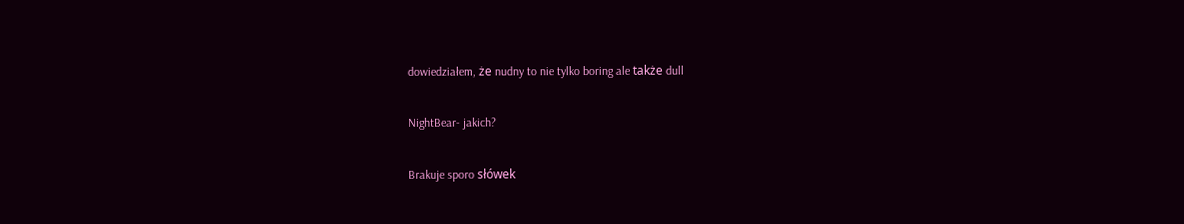dowiedziałem, że nudny to nie tylko boring ale także dull

NightBear- jakich?

Brakuje sporo słówek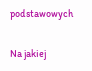podstawowych

Na jakiej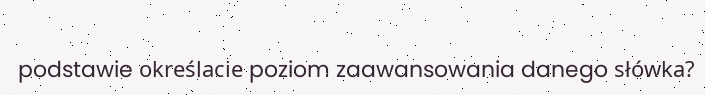podstawie określacie poziom zaawansowania danego słówka?